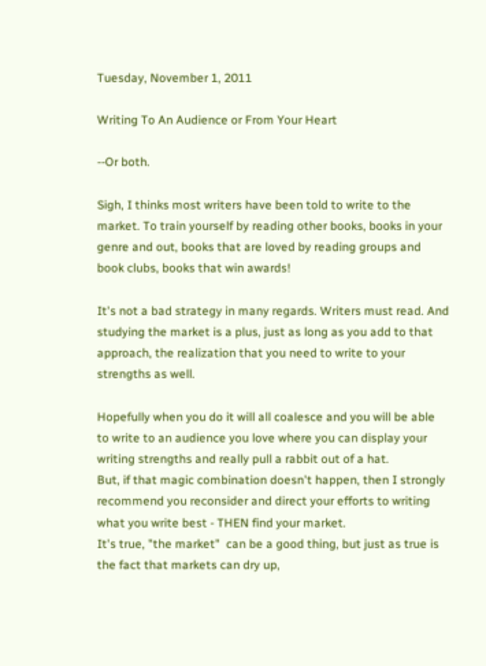Tuesday, November 1, 2011

Writing To An Audience or From Your Heart

--Or both.

Sigh, I thinks most writers have been told to write to the market. To train yourself by reading other books, books in your genre and out, books that are loved by reading groups and book clubs, books that win awards!

It's not a bad strategy in many regards. Writers must read. And studying the market is a plus, just as long as you add to that approach, the realization that you need to write to your strengths as well.

Hopefully when you do it will all coalesce and you will be able to write to an audience you love where you can display your writing strengths and really pull a rabbit out of a hat.
But, if that magic combination doesn't happen, then I strongly recommend you reconsider and direct your efforts to writing what you write best - THEN find your market.
It's true, "the market"  can be a good thing, but just as true is the fact that markets can dry up,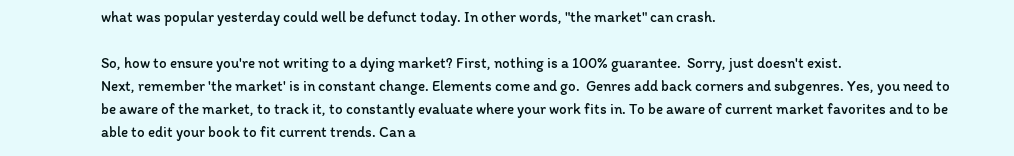what was popular yesterday could well be defunct today. In other words, "the market" can crash.

So, how to ensure you're not writing to a dying market? First, nothing is a 100% guarantee.  Sorry, just doesn't exist.
Next, remember 'the market' is in constant change. Elements come and go.  Genres add back corners and subgenres. Yes, you need to be aware of the market, to track it, to constantly evaluate where your work fits in. To be aware of current market favorites and to be able to edit your book to fit current trends. Can a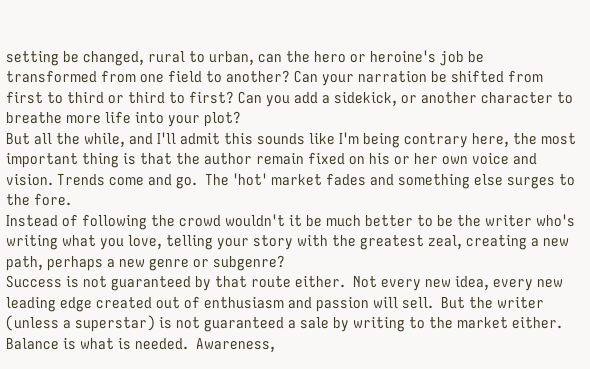setting be changed, rural to urban, can the hero or heroine's job be transformed from one field to another? Can your narration be shifted from first to third or third to first? Can you add a sidekick, or another character to breathe more life into your plot?
But all the while, and I'll admit this sounds like I'm being contrary here, the most important thing is that the author remain fixed on his or her own voice and vision. Trends come and go.  The 'hot' market fades and something else surges to the fore.
Instead of following the crowd wouldn't it be much better to be the writer who's writing what you love, telling your story with the greatest zeal, creating a new path, perhaps a new genre or subgenre?
Success is not guaranteed by that route either.  Not every new idea, every new leading edge created out of enthusiasm and passion will sell.  But the writer (unless a superstar) is not guaranteed a sale by writing to the market either.
Balance is what is needed.  Awareness,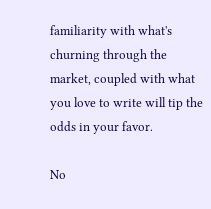familiarity with what's churning through the market, coupled with what you love to write will tip the odds in your favor.

No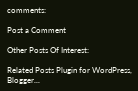comments:

Post a Comment

Other Posts Of Interest:

Related Posts Plugin for WordPress, Blogger...